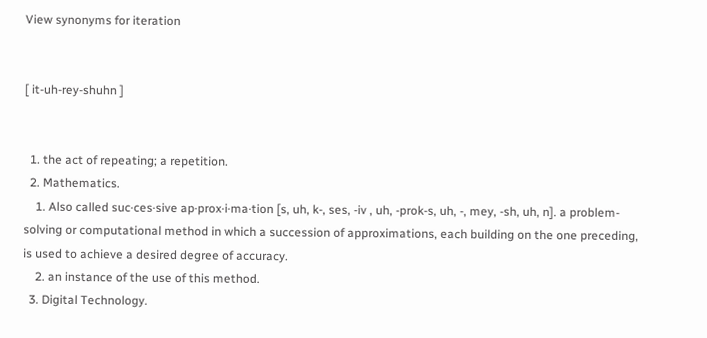View synonyms for iteration


[ it-uh-rey-shuhn ]


  1. the act of repeating; a repetition.
  2. Mathematics.
    1. Also called suc·ces·sive ap·prox·i·ma·tion [s, uh, k-, ses, -iv , uh, -prok-s, uh, -, mey, -sh, uh, n]. a problem-solving or computational method in which a succession of approximations, each building on the one preceding, is used to achieve a desired degree of accuracy.
    2. an instance of the use of this method.
  3. Digital Technology.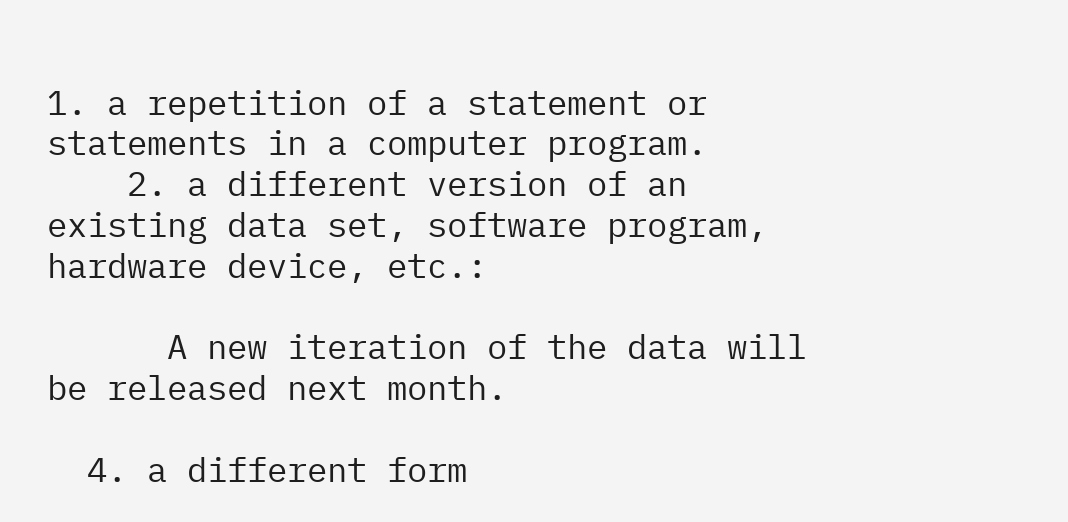1. a repetition of a statement or statements in a computer program.
    2. a different version of an existing data set, software program, hardware device, etc.:

      A new iteration of the data will be released next month.

  4. a different form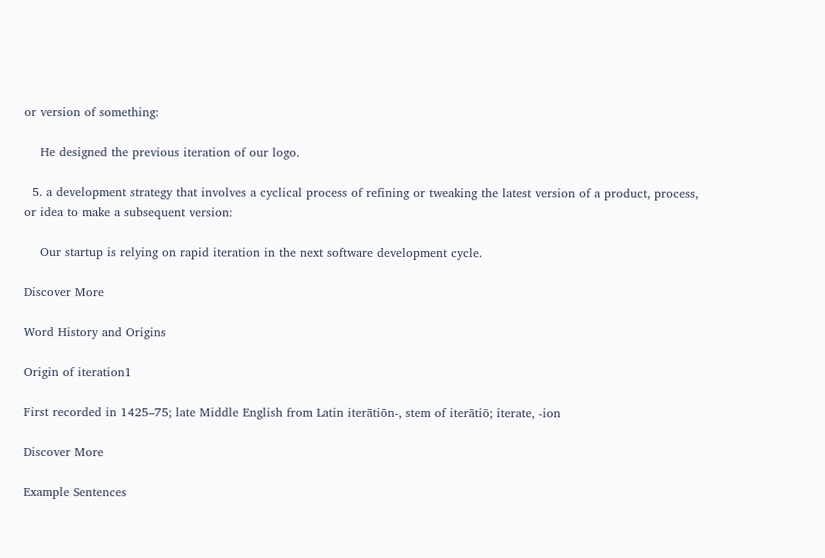or version of something:

    He designed the previous iteration of our logo.

  5. a development strategy that involves a cyclical process of refining or tweaking the latest version of a product, process, or idea to make a subsequent version:

    Our startup is relying on rapid iteration in the next software development cycle.

Discover More

Word History and Origins

Origin of iteration1

First recorded in 1425–75; late Middle English from Latin iterātiōn-, stem of iterātiō; iterate, -ion

Discover More

Example Sentences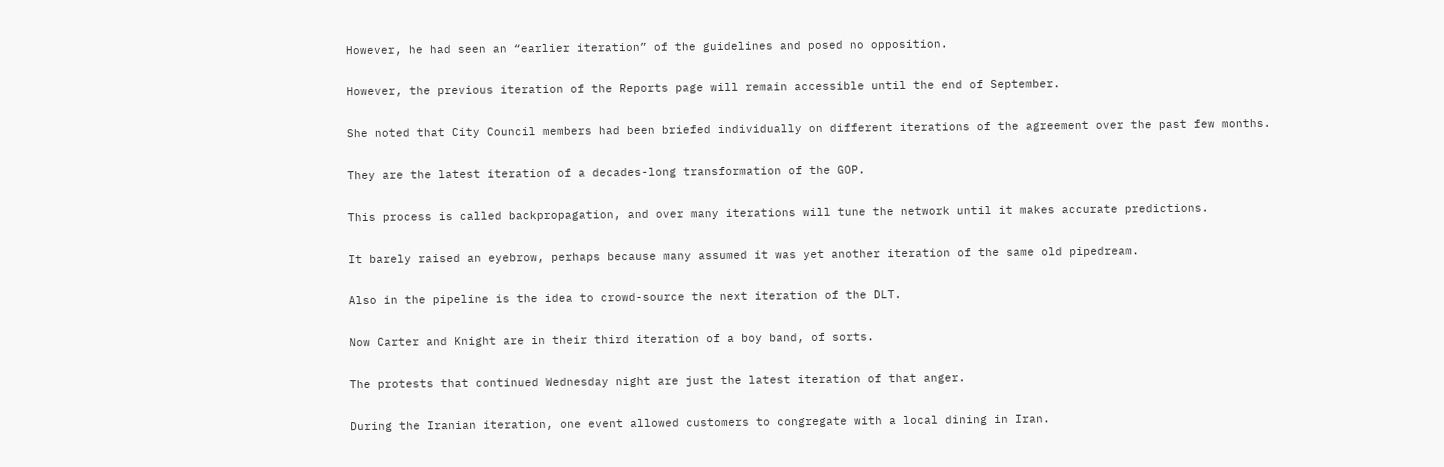However, he had seen an “earlier iteration” of the guidelines and posed no opposition.

However, the previous iteration of the Reports page will remain accessible until the end of September.

She noted that City Council members had been briefed individually on different iterations of the agreement over the past few months.

They are the latest iteration of a decades-long transformation of the GOP.

This process is called backpropagation, and over many iterations will tune the network until it makes accurate predictions.

It barely raised an eyebrow, perhaps because many assumed it was yet another iteration of the same old pipedream.

Also in the pipeline is the idea to crowd-source the next iteration of the DLT.

Now Carter and Knight are in their third iteration of a boy band, of sorts.

The protests that continued Wednesday night are just the latest iteration of that anger.

During the Iranian iteration, one event allowed customers to congregate with a local dining in Iran.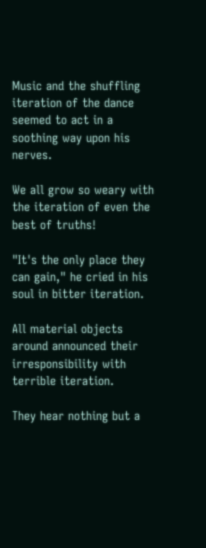Music and the shuffling iteration of the dance seemed to act in a soothing way upon his nerves.

We all grow so weary with the iteration of even the best of truths!

"It's the only place they can gain," he cried in his soul in bitter iteration.

All material objects around announced their irresponsibility with terrible iteration.

They hear nothing but a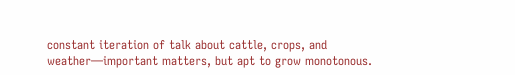constant iteration of talk about cattle, crops, and weather—important matters, but apt to grow monotonous.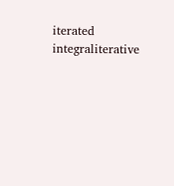iterated integraliterative